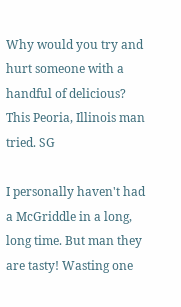Why would you try and hurt someone with a handful of delicious? This Peoria, Illinois man tried. SG

I personally haven't had a McGriddle in a long, long time. But man they are tasty! Wasting one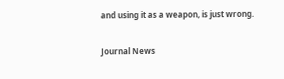and using it as a weapon, is just wrong.

Journal News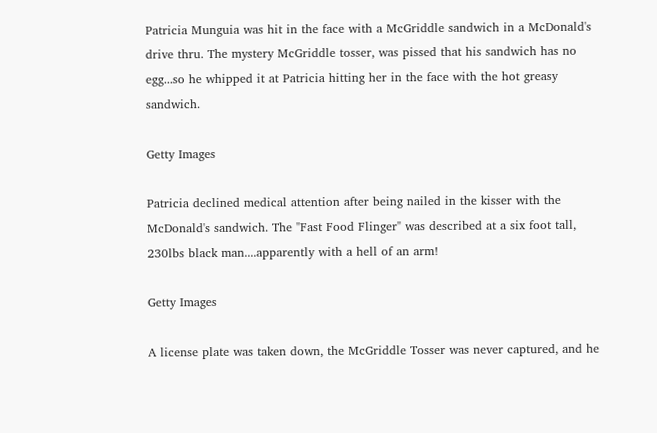Patricia Munguia was hit in the face with a McGriddle sandwich in a McDonald's drive thru. The mystery McGriddle tosser, was pissed that his sandwich has no egg...so he whipped it at Patricia hitting her in the face with the hot greasy sandwich.

Getty Images

Patricia declined medical attention after being nailed in the kisser with the McDonald's sandwich. The "Fast Food Flinger" was described at a six foot tall, 230lbs black man....apparently with a hell of an arm!

Getty Images

A license plate was taken down, the McGriddle Tosser was never captured, and he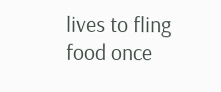lives to fling food once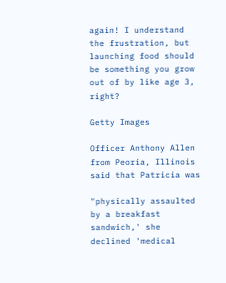again! I understand the frustration, but launching food should be something you grow out of by like age 3, right?

Getty Images

Officer Anthony Allen from Peoria, Illinois said that Patricia was

"physically assaulted by a breakfast sandwich,' she declined 'medical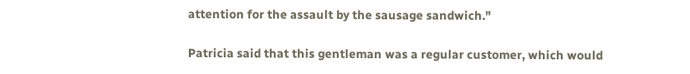attention for the assault by the sausage sandwich."

Patricia said that this gentleman was a regular customer, which would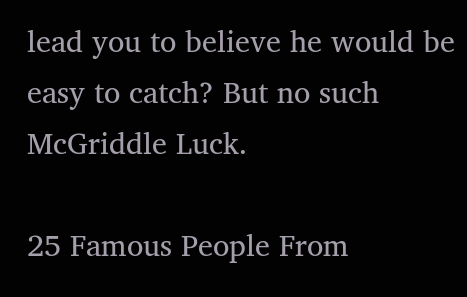lead you to believe he would be easy to catch? But no such McGriddle Luck.

25 Famous People From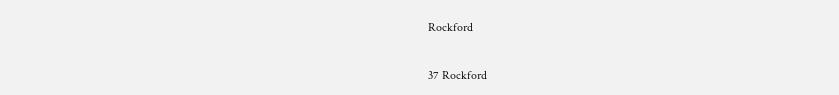Rockford

37 Rockford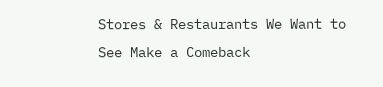Stores & Restaurants We Want to See Make a Comeback